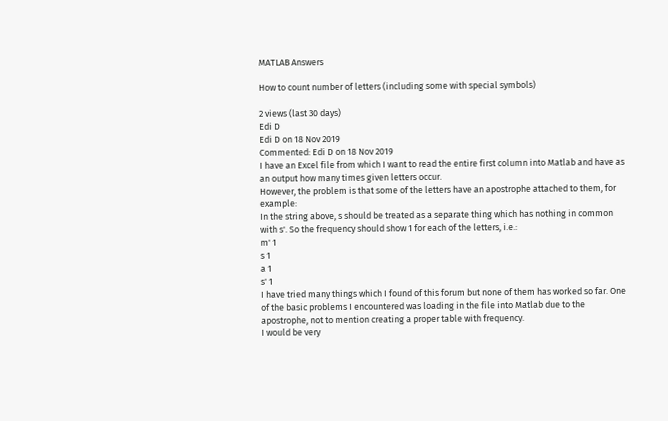MATLAB Answers

How to count number of letters (including some with special symbols)

2 views (last 30 days)
Edi D
Edi D on 18 Nov 2019
Commented: Edi D on 18 Nov 2019
I have an Excel file from which I want to read the entire first column into Matlab and have as an output how many times given letters occur.
However, the problem is that some of the letters have an apostrophe attached to them, for example:
In the string above, s should be treated as a separate thing which has nothing in common with s'. So the frequency should show 1 for each of the letters, i.e.:
m' 1
s 1
a 1
s' 1
I have tried many things which I found of this forum but none of them has worked so far. One of the basic problems I encountered was loading in the file into Matlab due to the apostrophe, not to mention creating a proper table with frequency.
I would be very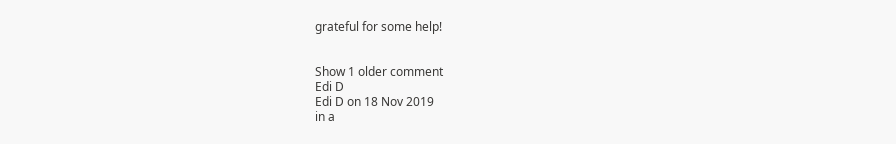grateful for some help!


Show 1 older comment
Edi D
Edi D on 18 Nov 2019
in a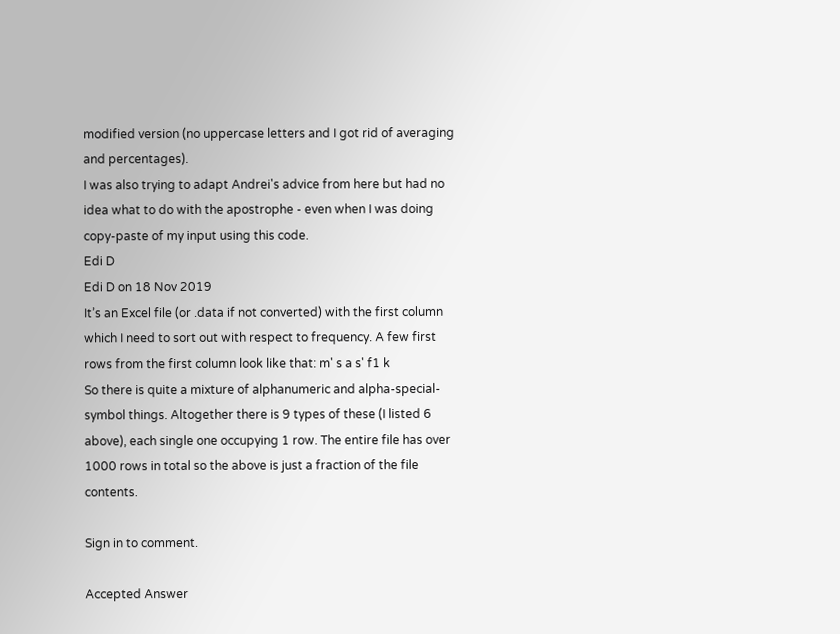modified version (no uppercase letters and I got rid of averaging and percentages).
I was also trying to adapt Andrei's advice from here but had no idea what to do with the apostrophe - even when I was doing copy-paste of my input using this code.
Edi D
Edi D on 18 Nov 2019
It’s an Excel file (or .data if not converted) with the first column which I need to sort out with respect to frequency. A few first rows from the first column look like that: m' s a s' f1 k
So there is quite a mixture of alphanumeric and alpha-special-symbol things. Altogether there is 9 types of these (I listed 6 above), each single one occupying 1 row. The entire file has over 1000 rows in total so the above is just a fraction of the file contents.

Sign in to comment.

Accepted Answer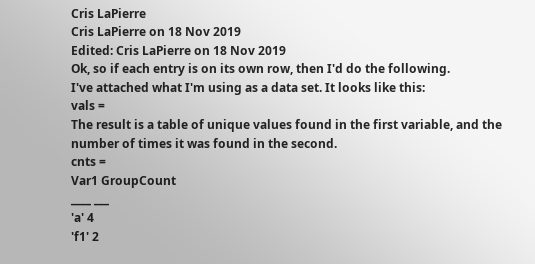Cris LaPierre
Cris LaPierre on 18 Nov 2019
Edited: Cris LaPierre on 18 Nov 2019
Ok, so if each entry is on its own row, then I'd do the following.
I've attached what I'm using as a data set. It looks like this:
vals =
The result is a table of unique values found in the first variable, and the number of times it was found in the second.
cnts =
Var1 GroupCount
____ ___
'a' 4
'f1' 2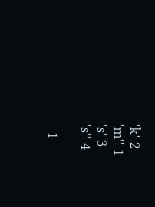'k' 2
'm'' 1
's' 3
's'' 4

  1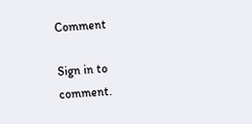Comment

Sign in to comment.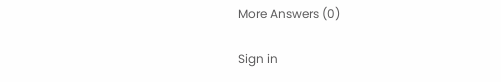More Answers (0)

Sign in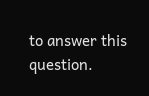to answer this question.